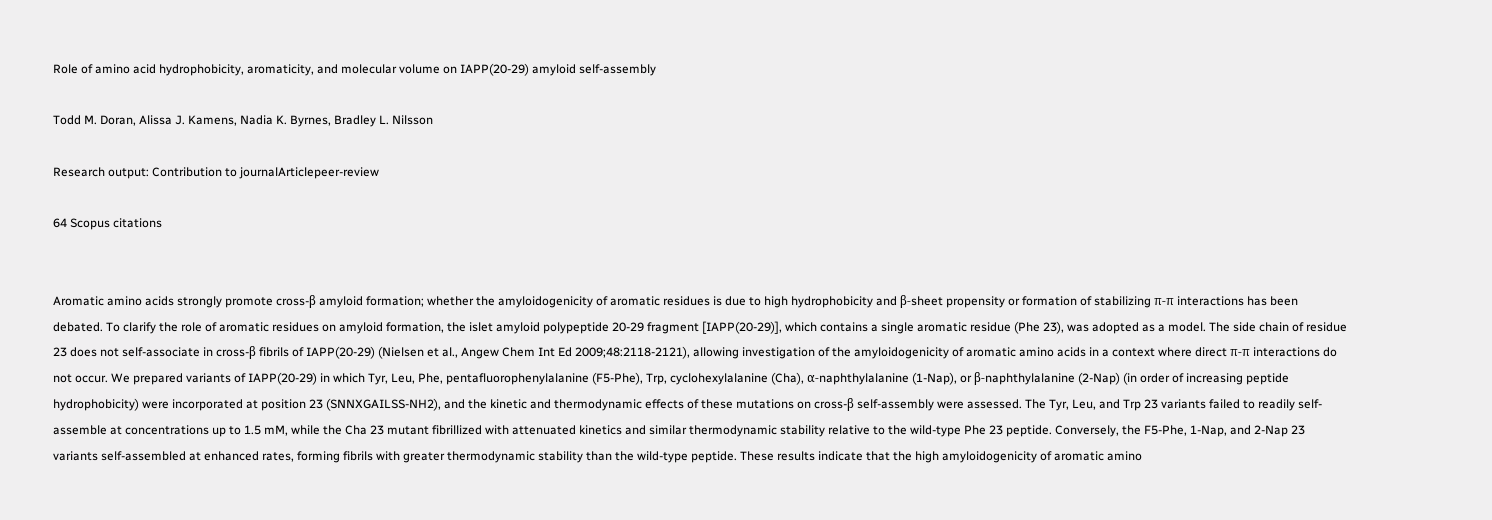Role of amino acid hydrophobicity, aromaticity, and molecular volume on IAPP(20-29) amyloid self-assembly

Todd M. Doran, Alissa J. Kamens, Nadia K. Byrnes, Bradley L. Nilsson

Research output: Contribution to journalArticlepeer-review

64 Scopus citations


Aromatic amino acids strongly promote cross-β amyloid formation; whether the amyloidogenicity of aromatic residues is due to high hydrophobicity and β-sheet propensity or formation of stabilizing π-π interactions has been debated. To clarify the role of aromatic residues on amyloid formation, the islet amyloid polypeptide 20-29 fragment [IAPP(20-29)], which contains a single aromatic residue (Phe 23), was adopted as a model. The side chain of residue 23 does not self-associate in cross-β fibrils of IAPP(20-29) (Nielsen et al., Angew Chem Int Ed 2009;48:2118-2121), allowing investigation of the amyloidogenicity of aromatic amino acids in a context where direct π-π interactions do not occur. We prepared variants of IAPP(20-29) in which Tyr, Leu, Phe, pentafluorophenylalanine (F5-Phe), Trp, cyclohexylalanine (Cha), α-naphthylalanine (1-Nap), or β-naphthylalanine (2-Nap) (in order of increasing peptide hydrophobicity) were incorporated at position 23 (SNNXGAILSS-NH2), and the kinetic and thermodynamic effects of these mutations on cross-β self-assembly were assessed. The Tyr, Leu, and Trp 23 variants failed to readily self-assemble at concentrations up to 1.5 mM, while the Cha 23 mutant fibrillized with attenuated kinetics and similar thermodynamic stability relative to the wild-type Phe 23 peptide. Conversely, the F5-Phe, 1-Nap, and 2-Nap 23 variants self-assembled at enhanced rates, forming fibrils with greater thermodynamic stability than the wild-type peptide. These results indicate that the high amyloidogenicity of aromatic amino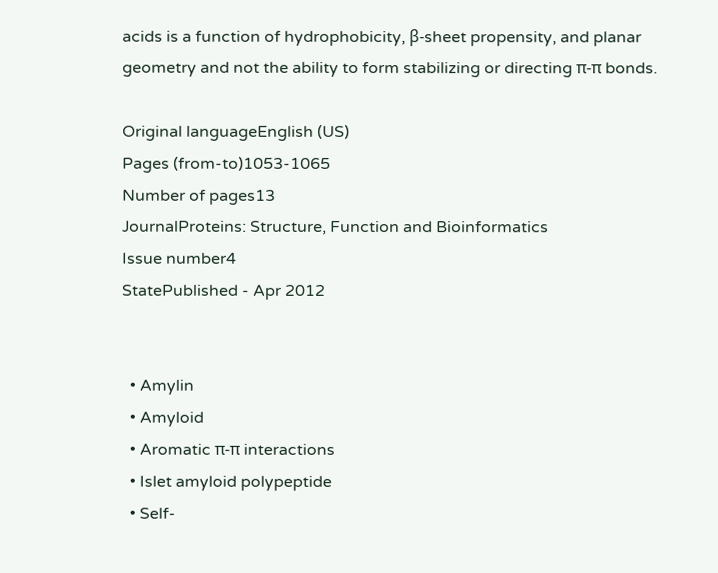acids is a function of hydrophobicity, β-sheet propensity, and planar geometry and not the ability to form stabilizing or directing π-π bonds.

Original languageEnglish (US)
Pages (from-to)1053-1065
Number of pages13
JournalProteins: Structure, Function and Bioinformatics
Issue number4
StatePublished - Apr 2012


  • Amylin
  • Amyloid
  • Aromatic π-π interactions
  • Islet amyloid polypeptide
  • Self-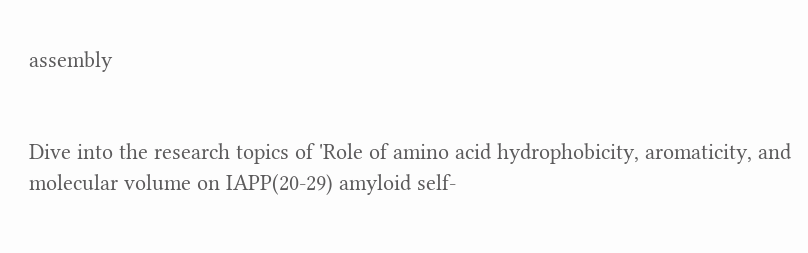assembly


Dive into the research topics of 'Role of amino acid hydrophobicity, aromaticity, and molecular volume on IAPP(20-29) amyloid self-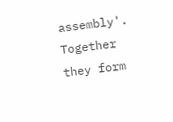assembly'. Together they form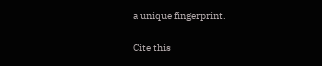a unique fingerprint.

Cite this